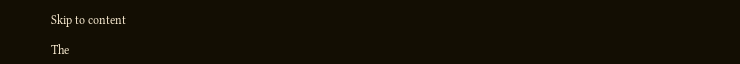Skip to content

The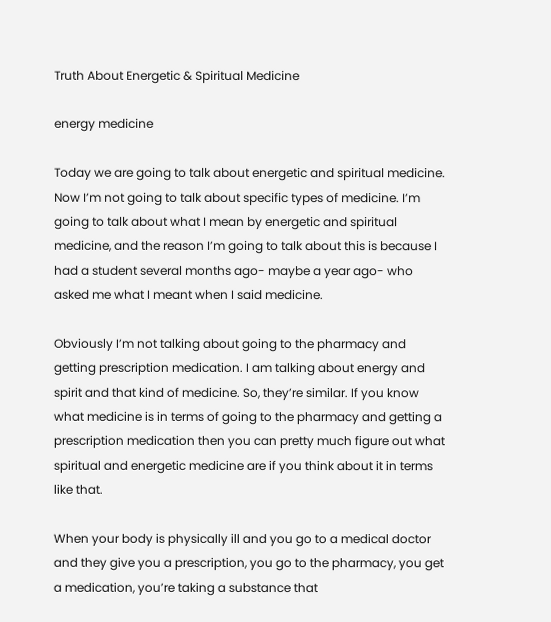Truth About Energetic & Spiritual Medicine

energy medicine

Today we are going to talk about energetic and spiritual medicine. Now I’m not going to talk about specific types of medicine. I’m going to talk about what I mean by energetic and spiritual medicine, and the reason I’m going to talk about this is because I had a student several months ago- maybe a year ago- who asked me what I meant when I said medicine.

Obviously I’m not talking about going to the pharmacy and getting prescription medication. I am talking about energy and spirit and that kind of medicine. So, they’re similar. If you know what medicine is in terms of going to the pharmacy and getting a prescription medication then you can pretty much figure out what spiritual and energetic medicine are if you think about it in terms like that.

When your body is physically ill and you go to a medical doctor and they give you a prescription, you go to the pharmacy, you get a medication, you’re taking a substance that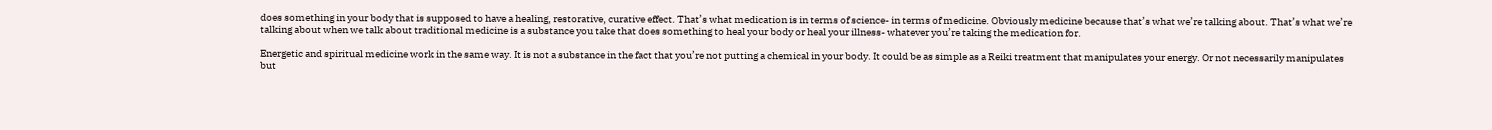does something in your body that is supposed to have a healing, restorative, curative effect. That’s what medication is in terms of science- in terms of medicine. Obviously medicine because that’s what we’re talking about. That’s what we’re talking about when we talk about traditional medicine is a substance you take that does something to heal your body or heal your illness- whatever you’re taking the medication for.

Energetic and spiritual medicine work in the same way. It is not a substance in the fact that you’re not putting a chemical in your body. It could be as simple as a Reiki treatment that manipulates your energy. Or not necessarily manipulates but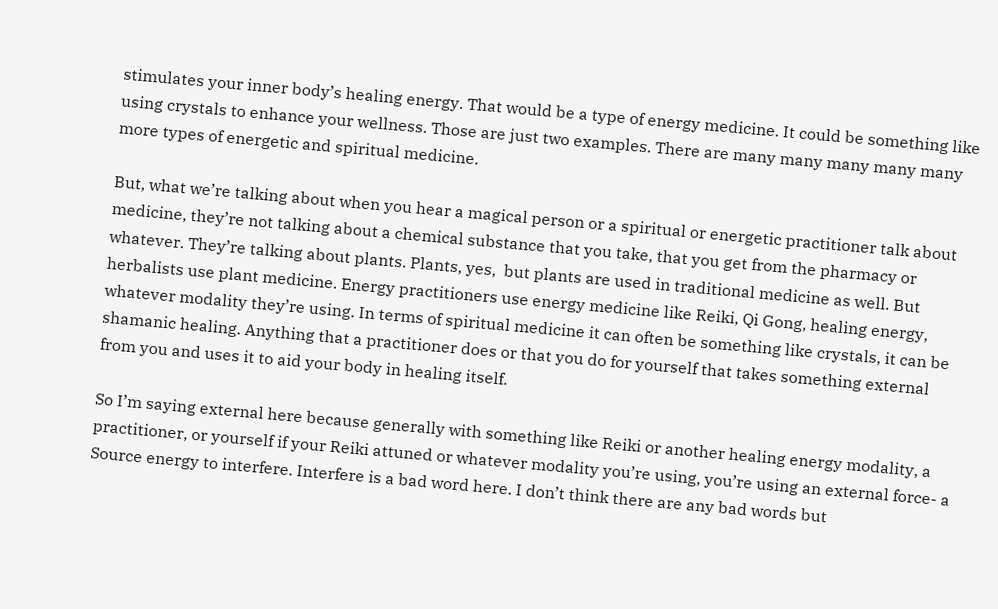stimulates your inner body’s healing energy. That would be a type of energy medicine. It could be something like using crystals to enhance your wellness. Those are just two examples. There are many many many many many more types of energetic and spiritual medicine.

But, what we’re talking about when you hear a magical person or a spiritual or energetic practitioner talk about medicine, they’re not talking about a chemical substance that you take, that you get from the pharmacy or whatever. They’re talking about plants. Plants, yes,  but plants are used in traditional medicine as well. But herbalists use plant medicine. Energy practitioners use energy medicine like Reiki, Qi Gong, healing energy, whatever modality they’re using. In terms of spiritual medicine it can often be something like crystals, it can be shamanic healing. Anything that a practitioner does or that you do for yourself that takes something external from you and uses it to aid your body in healing itself.

So I’m saying external here because generally with something like Reiki or another healing energy modality, a practitioner, or yourself if your Reiki attuned or whatever modality you’re using, you’re using an external force- a Source energy to interfere. Interfere is a bad word here. I don’t think there are any bad words but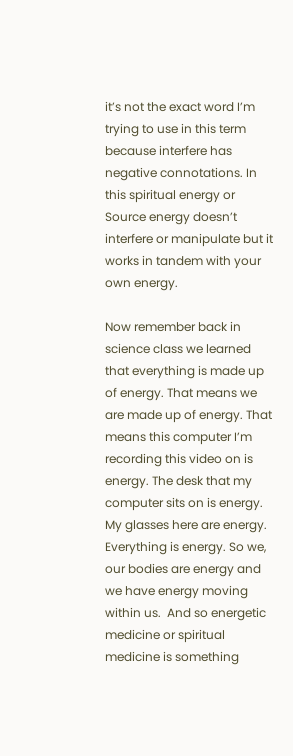it’s not the exact word I’m trying to use in this term because interfere has negative connotations. In this spiritual energy or Source energy doesn’t interfere or manipulate but it works in tandem with your own energy.

Now remember back in science class we learned that everything is made up of energy. That means we are made up of energy. That means this computer I’m recording this video on is energy. The desk that my computer sits on is energy. My glasses here are energy. Everything is energy. So we, our bodies are energy and we have energy moving within us.  And so energetic medicine or spiritual medicine is something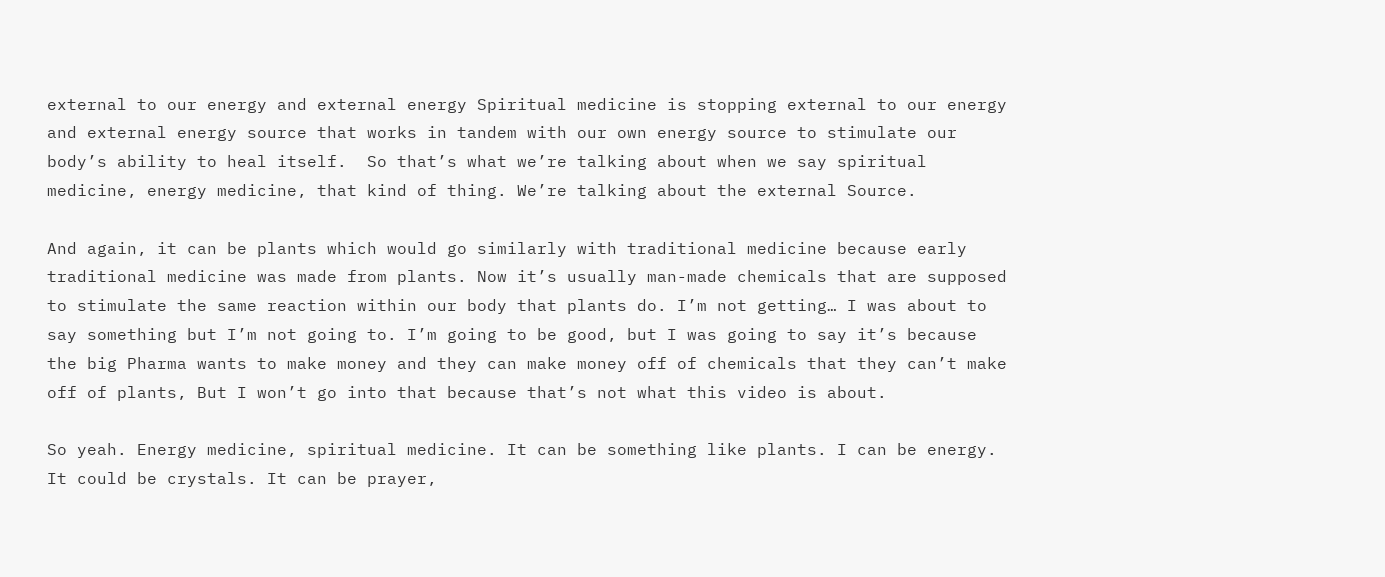external to our energy and external energy Spiritual medicine is stopping external to our energy and external energy source that works in tandem with our own energy source to stimulate our body’s ability to heal itself.  So that’s what we’re talking about when we say spiritual medicine, energy medicine, that kind of thing. We’re talking about the external Source.

And again, it can be plants which would go similarly with traditional medicine because early traditional medicine was made from plants. Now it’s usually man-made chemicals that are supposed to stimulate the same reaction within our body that plants do. I’m not getting… I was about to say something but I’m not going to. I’m going to be good, but I was going to say it’s because the big Pharma wants to make money and they can make money off of chemicals that they can’t make off of plants, But I won’t go into that because that’s not what this video is about.

So yeah. Energy medicine, spiritual medicine. It can be something like plants. I can be energy. It could be crystals. It can be prayer,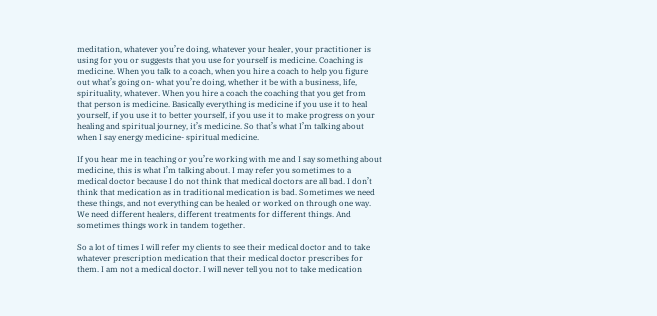meditation, whatever you’re doing, whatever your healer, your practitioner is using for you or suggests that you use for yourself is medicine. Coaching is medicine. When you talk to a coach, when you hire a coach to help you figure out what’s going on- what you’re doing, whether it be with a business, life, spirituality, whatever. When you hire a coach the coaching that you get from that person is medicine. Basically everything is medicine if you use it to heal yourself, if you use it to better yourself, if you use it to make progress on your healing and spiritual journey, it’s medicine. So that’s what I’m talking about when I say energy medicine- spiritual medicine.

If you hear me in teaching or you’re working with me and I say something about medicine, this is what I’m talking about. I may refer you sometimes to a medical doctor because I do not think that medical doctors are all bad. I don’t think that medication as in traditional medication is bad. Sometimes we need these things, and not everything can be healed or worked on through one way. We need different healers, different treatments for different things. And sometimes things work in tandem together.

So a lot of times I will refer my clients to see their medical doctor and to take whatever prescription medication that their medical doctor prescribes for them. I am not a medical doctor. I will never tell you not to take medication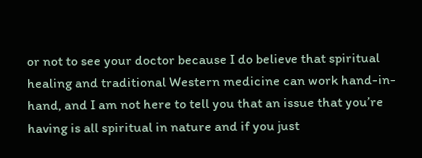or not to see your doctor because I do believe that spiritual healing and traditional Western medicine can work hand-in-hand, and I am not here to tell you that an issue that you’re having is all spiritual in nature and if you just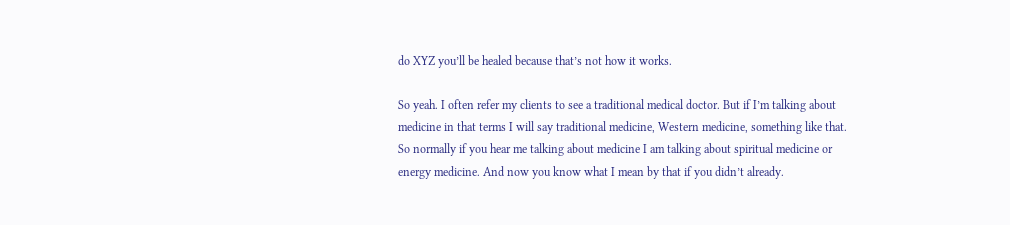do XYZ you’ll be healed because that’s not how it works.

So yeah. I often refer my clients to see a traditional medical doctor. But if I’m talking about medicine in that terms I will say traditional medicine, Western medicine, something like that. So normally if you hear me talking about medicine I am talking about spiritual medicine or energy medicine. And now you know what I mean by that if you didn’t already.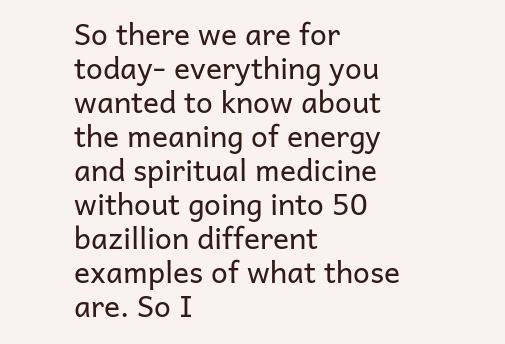So there we are for today- everything you wanted to know about the meaning of energy and spiritual medicine without going into 50 bazillion different examples of what those are. So I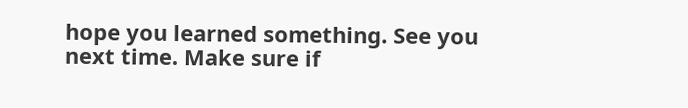hope you learned something. See you next time. Make sure if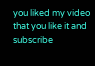you liked my video that you like it and subscribe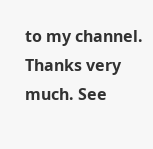to my channel. Thanks very much. See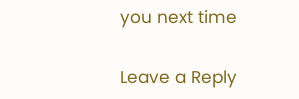you next time

Leave a Reply